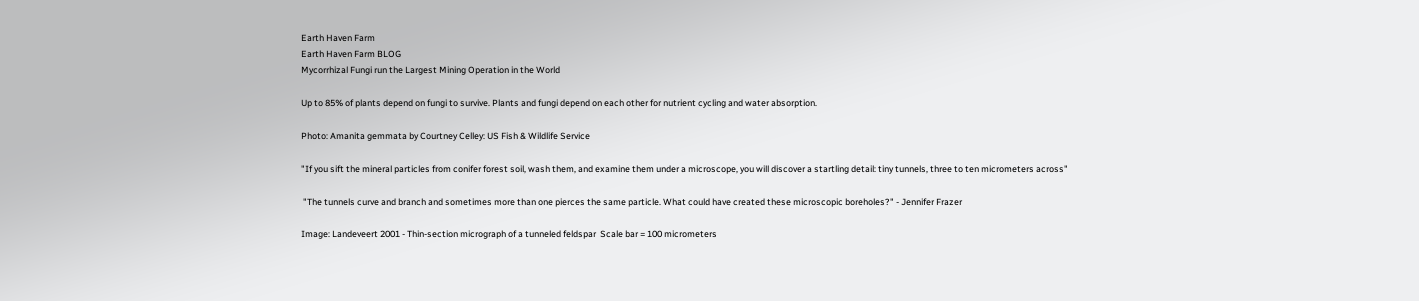Earth Haven Farm
Earth Haven Farm BLOG
Mycorrhizal Fungi run the Largest Mining Operation in the World

Up to 85% of plants depend on fungi to survive. Plants and fungi depend on each other for nutrient cycling and water absorption.

Photo: Amanita gemmata by Courtney Celley: US Fish & Wildlife Service

"If you sift the mineral particles from conifer forest soil, wash them, and examine them under a microscope, you will discover a startling detail: tiny tunnels, three to ten micrometers across"

 "The tunnels curve and branch and sometimes more than one pierces the same particle. What could have created these microscopic boreholes?" - Jennifer Frazer

Image: Landeveert 2001 - Thin-section micrograph of a tunneled feldspar  Scale bar = 100 micrometers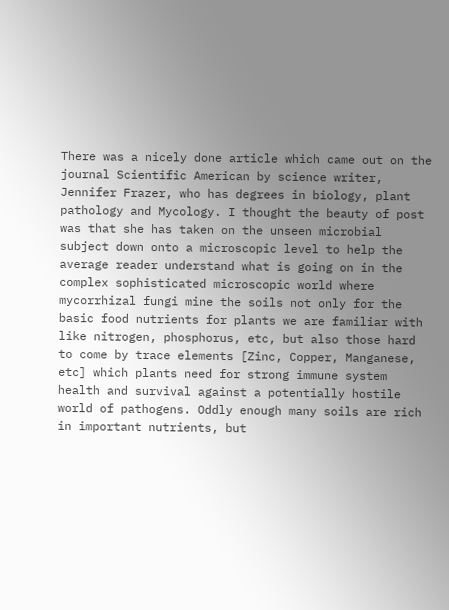There was a nicely done article which came out on the journal Scientific American by science writer, Jennifer Frazer, who has degrees in biology, plant pathology and Mycology. I thought the beauty of post was that she has taken on the unseen microbial subject down onto a microscopic level to help the average reader understand what is going on in the complex sophisticated microscopic world where mycorrhizal fungi mine the soils not only for the basic food nutrients for plants we are familiar with like nitrogen, phosphorus, etc, but also those hard to come by trace elements [Zinc, Copper, Manganese, etc] which plants need for strong immune system health and survival against a potentially hostile world of pathogens. Oddly enough many soils are rich in important nutrients, but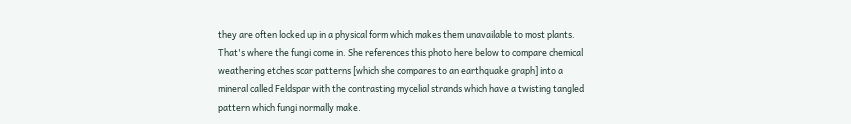they are often locked up in a physical form which makes them unavailable to most plants. That's where the fungi come in. She references this photo here below to compare chemical weathering etches scar patterns [which she compares to an earthquake graph] into a mineral called Feldspar with the contrasting mycelial strands which have a twisting tangled pattern which fungi normally make.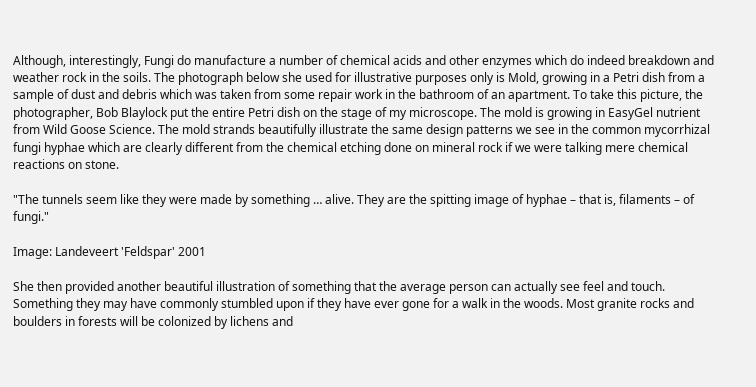Although, interestingly, Fungi do manufacture a number of chemical acids and other enzymes which do indeed breakdown and weather rock in the soils. The photograph below she used for illustrative purposes only is Mold, growing in a Petri dish from a sample of dust and debris which was taken from some repair work in the bathroom of an apartment. To take this picture, the photographer, Bob Blaylock put the entire Petri dish on the stage of my microscope. The mold is growing in EasyGel nutrient from Wild Goose Science. The mold strands beautifully illustrate the same design patterns we see in the common mycorrhizal fungi hyphae which are clearly different from the chemical etching done on mineral rock if we were talking mere chemical reactions on stone.

"The tunnels seem like they were made by something … alive. They are the spitting image of hyphae – that is, filaments – of fungi."

Image: Landeveert 'Feldspar' 2001

She then provided another beautiful illustration of something that the average person can actually see feel and touch. Something they may have commonly stumbled upon if they have ever gone for a walk in the woods. Most granite rocks and boulders in forests will be colonized by lichens and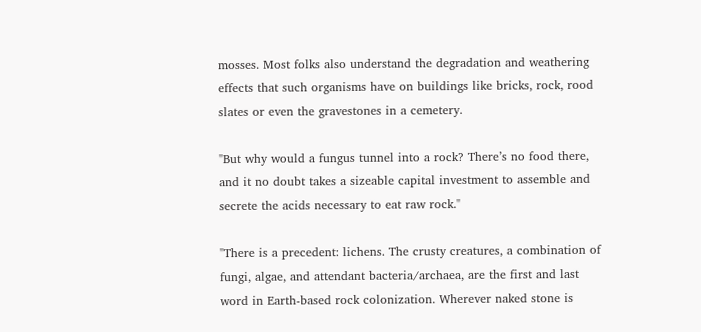mosses. Most folks also understand the degradation and weathering effects that such organisms have on buildings like bricks, rock, rood slates or even the gravestones in a cemetery.

"But why would a fungus tunnel into a rock? There’s no food there, and it no doubt takes a sizeable capital investment to assemble and secrete the acids necessary to eat raw rock."

"There is a precedent: lichens. The crusty creatures, a combination of fungi, algae, and attendant bacteria/archaea, are the first and last word in Earth-based rock colonization. Wherever naked stone is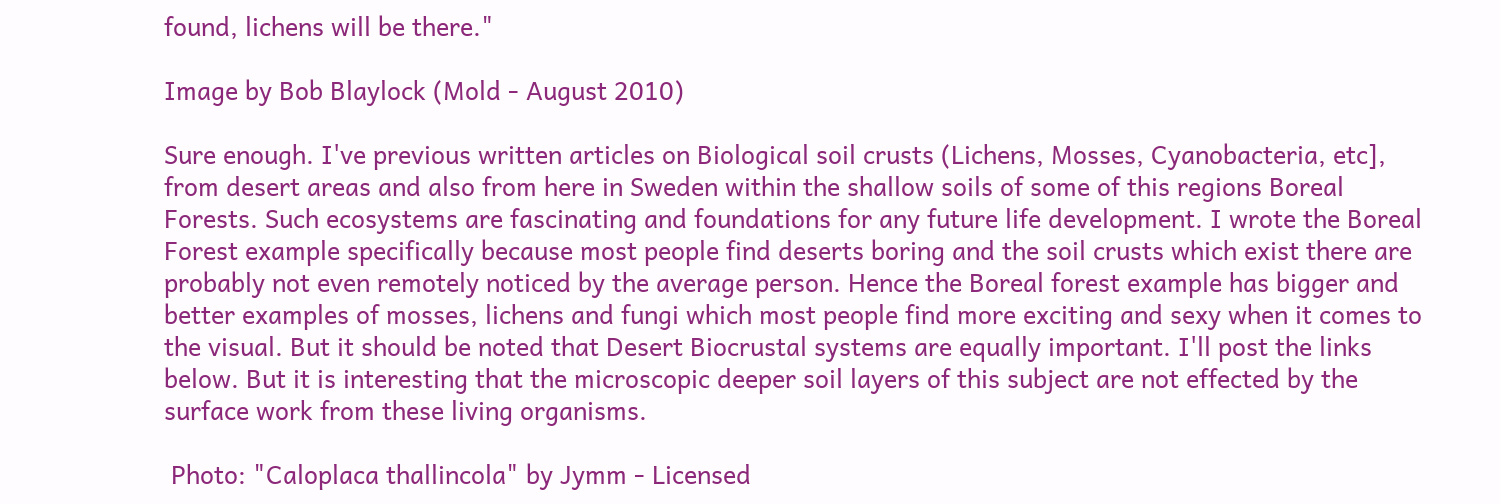found, lichens will be there."

Image by Bob Blaylock (Mold - August 2010)

Sure enough. I've previous written articles on Biological soil crusts (Lichens, Mosses, Cyanobacteria, etc], from desert areas and also from here in Sweden within the shallow soils of some of this regions Boreal Forests. Such ecosystems are fascinating and foundations for any future life development. I wrote the Boreal Forest example specifically because most people find deserts boring and the soil crusts which exist there are probably not even remotely noticed by the average person. Hence the Boreal forest example has bigger and better examples of mosses, lichens and fungi which most people find more exciting and sexy when it comes to the visual. But it should be noted that Desert Biocrustal systems are equally important. I'll post the links below. But it is interesting that the microscopic deeper soil layers of this subject are not effected by the surface work from these living organisms.

 Photo: "Caloplaca thallincola" by Jymm - Licensed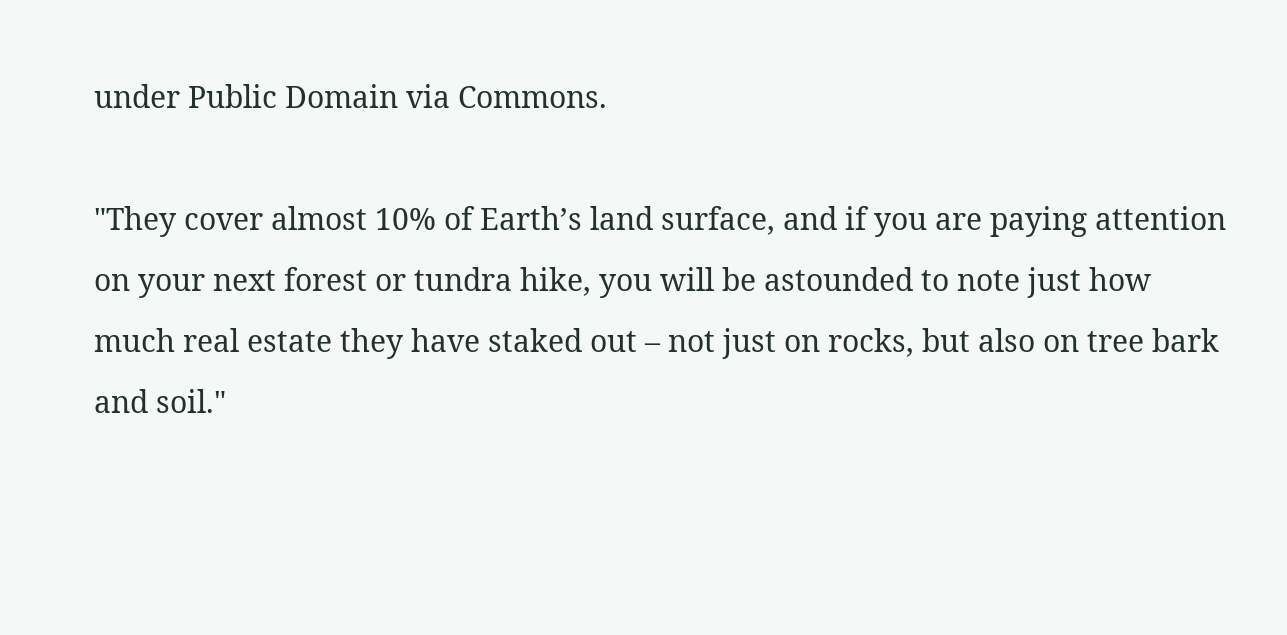under Public Domain via Commons.

"They cover almost 10% of Earth’s land surface, and if you are paying attention on your next forest or tundra hike, you will be astounded to note just how much real estate they have staked out – not just on rocks, but also on tree bark and soil."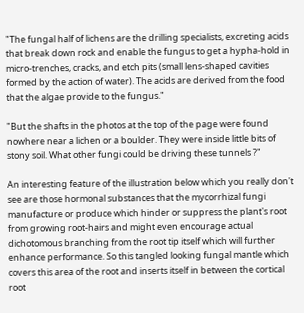"The fungal half of lichens are the drilling specialists, excreting acids that break down rock and enable the fungus to get a hypha-hold in micro-trenches, cracks, and etch pits (small lens-shaped cavities formed by the action of water). The acids are derived from the food that the algae provide to the fungus."

"But the shafts in the photos at the top of the page were found nowhere near a lichen or a boulder. They were inside little bits of stony soil. What other fungi could be driving these tunnels ?"

An interesting feature of the illustration below which you really don't see are those hormonal substances that the mycorrhizal fungi  manufacture or produce which hinder or suppress the plant's root  from growing root-hairs and might even encourage actual dichotomous branching from the root tip itself which will further enhance performance. So this tangled looking fungal mantle which covers this area of the root and inserts itself in between the cortical root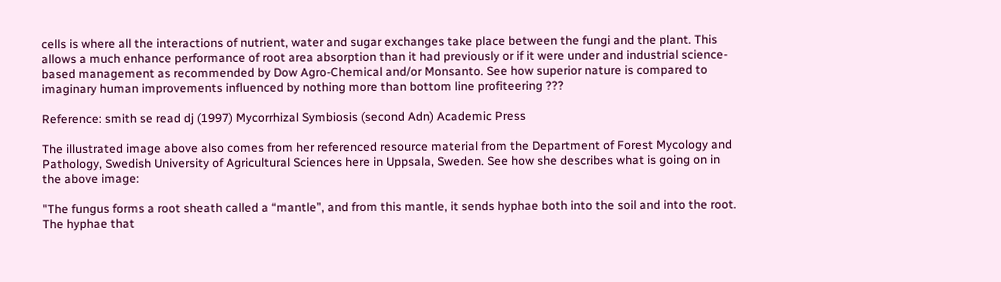cells is where all the interactions of nutrient, water and sugar exchanges take place between the fungi and the plant. This allows a much enhance performance of root area absorption than it had previously or if it were under and industrial science-based management as recommended by Dow Agro-Chemical and/or Monsanto. See how superior nature is compared to imaginary human improvements influenced by nothing more than bottom line profiteering ???

Reference: smith se read dj (1997) Mycorrhizal Symbiosis (second Adn) Academic Press

The illustrated image above also comes from her referenced resource material from the Department of Forest Mycology and Pathology, Swedish University of Agricultural Sciences here in Uppsala, Sweden. See how she describes what is going on in the above image:

"The fungus forms a root sheath called a “mantle”, and from this mantle, it sends hyphae both into the soil and into the root. The hyphae that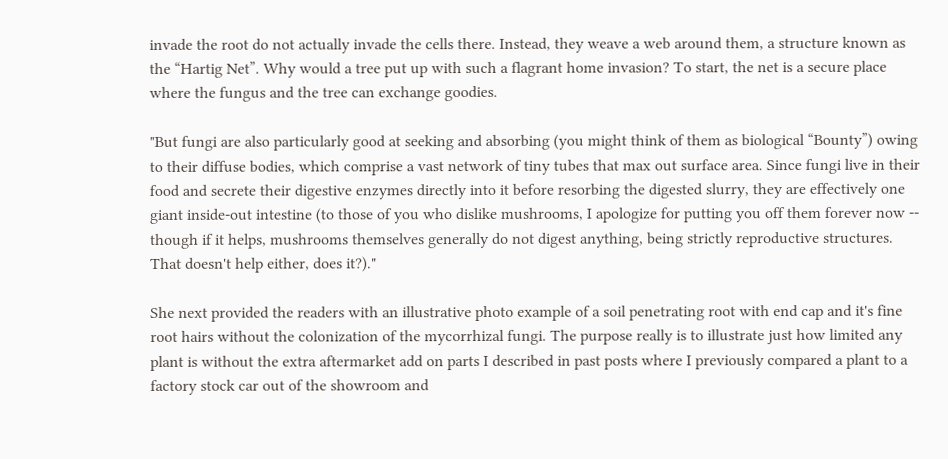invade the root do not actually invade the cells there. Instead, they weave a web around them, a structure known as the “Hartig Net”. Why would a tree put up with such a flagrant home invasion? To start, the net is a secure place where the fungus and the tree can exchange goodies.

"But fungi are also particularly good at seeking and absorbing (you might think of them as biological “Bounty”) owing to their diffuse bodies, which comprise a vast network of tiny tubes that max out surface area. Since fungi live in their food and secrete their digestive enzymes directly into it before resorbing the digested slurry, they are effectively one giant inside-out intestine (to those of you who dislike mushrooms, I apologize for putting you off them forever now -- though if it helps, mushrooms themselves generally do not digest anything, being strictly reproductive structures. That doesn't help either, does it?)."

She next provided the readers with an illustrative photo example of a soil penetrating root with end cap and it's fine root hairs without the colonization of the mycorrhizal fungi. The purpose really is to illustrate just how limited any plant is without the extra aftermarket add on parts I described in past posts where I previously compared a plant to a factory stock car out of the showroom and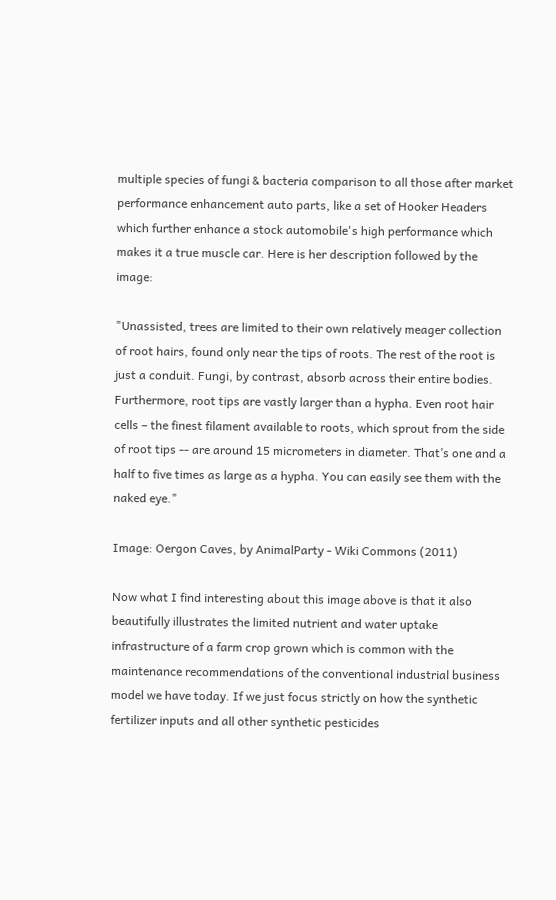multiple species of fungi & bacteria comparison to all those after market performance enhancement auto parts, like a set of Hooker Headers which further enhance a stock automobile's high performance which makes it a true muscle car. Here is her description followed by the image:

"Unassisted, trees are limited to their own relatively meager collection of root hairs, found only near the tips of roots. The rest of the root is just a conduit. Fungi, by contrast, absorb across their entire bodies. Furthermore, root tips are vastly larger than a hypha. Even root hair cells – the finest filament available to roots, which sprout from the side of root tips -- are around 15 micrometers in diameter. That’s one and a half to five times as large as a hypha. You can easily see them with the naked eye."

Image: Oergon Caves, by AnimalParty - Wiki Commons (2011)

Now what I find interesting about this image above is that it also beautifully illustrates the limited nutrient and water uptake infrastructure of a farm crop grown which is common with the  maintenance recommendations of the conventional industrial business model we have today. If we just focus strictly on how the synthetic fertilizer inputs and all other synthetic pesticides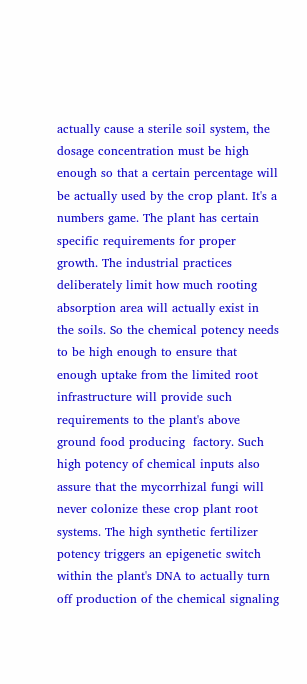actually cause a sterile soil system, the dosage concentration must be high enough so that a certain percentage will be actually used by the crop plant. It's a numbers game. The plant has certain specific requirements for proper growth. The industrial practices deliberately limit how much rooting absorption area will actually exist in the soils. So the chemical potency needs to be high enough to ensure that enough uptake from the limited root infrastructure will provide such requirements to the plant's above ground food producing  factory. Such high potency of chemical inputs also assure that the mycorrhizal fungi will never colonize these crop plant root systems. The high synthetic fertilizer potency triggers an epigenetic switch within the plant's DNA to actually turn off production of the chemical signaling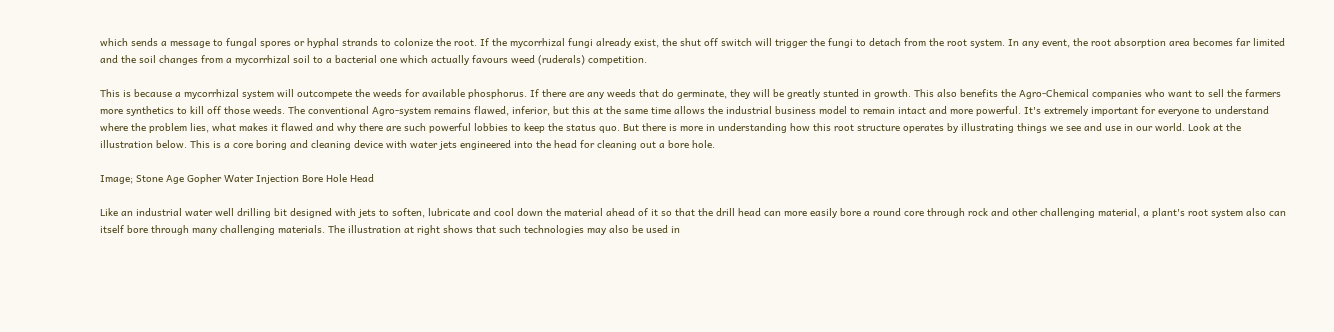which sends a message to fungal spores or hyphal strands to colonize the root. If the mycorrhizal fungi already exist, the shut off switch will trigger the fungi to detach from the root system. In any event, the root absorption area becomes far limited and the soil changes from a mycorrhizal soil to a bacterial one which actually favours weed (ruderals) competition.

This is because a mycorrhizal system will outcompete the weeds for available phosphorus. If there are any weeds that do germinate, they will be greatly stunted in growth. This also benefits the Agro-Chemical companies who want to sell the farmers more synthetics to kill off those weeds. The conventional Agro-system remains flawed, inferior, but this at the same time allows the industrial business model to remain intact and more powerful. It's extremely important for everyone to understand where the problem lies, what makes it flawed and why there are such powerful lobbies to keep the status quo. But there is more in understanding how this root structure operates by illustrating things we see and use in our world. Look at the illustration below. This is a core boring and cleaning device with water jets engineered into the head for cleaning out a bore hole.

Image; Stone Age Gopher Water Injection Bore Hole Head

Like an industrial water well drilling bit designed with jets to soften, lubricate and cool down the material ahead of it so that the drill head can more easily bore a round core through rock and other challenging material, a plant's root system also can itself bore through many challenging materials. The illustration at right shows that such technologies may also be used in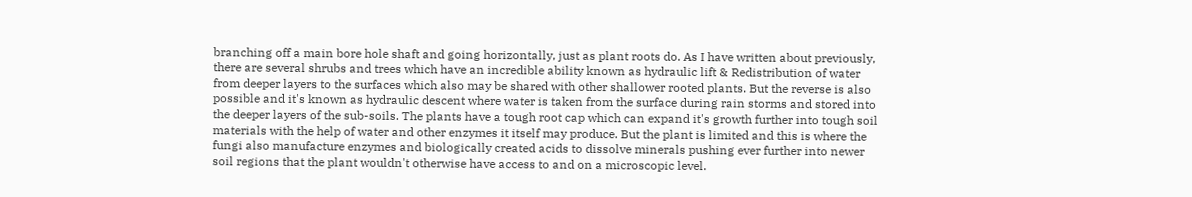branching off a main bore hole shaft and going horizontally, just as plant roots do. As I have written about previously, there are several shrubs and trees which have an incredible ability known as hydraulic lift & Redistribution of water from deeper layers to the surfaces which also may be shared with other shallower rooted plants. But the reverse is also possible and it's known as hydraulic descent where water is taken from the surface during rain storms and stored into the deeper layers of the sub-soils. The plants have a tough root cap which can expand it's growth further into tough soil materials with the help of water and other enzymes it itself may produce. But the plant is limited and this is where the fungi also manufacture enzymes and biologically created acids to dissolve minerals pushing ever further into newer soil regions that the plant wouldn't otherwise have access to and on a microscopic level.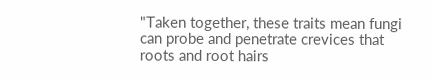"Taken together, these traits mean fungi can probe and penetrate crevices that roots and root hairs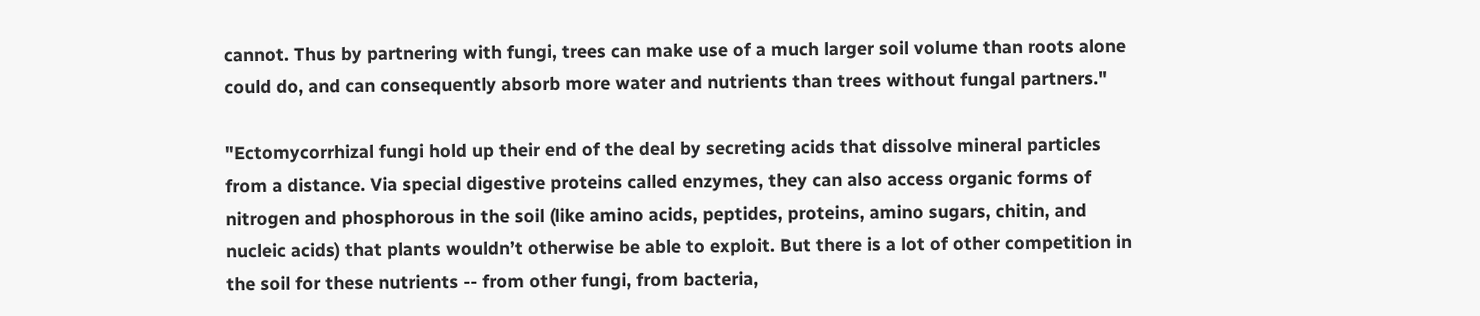cannot. Thus by partnering with fungi, trees can make use of a much larger soil volume than roots alone could do, and can consequently absorb more water and nutrients than trees without fungal partners."

"Ectomycorrhizal fungi hold up their end of the deal by secreting acids that dissolve mineral particles from a distance. Via special digestive proteins called enzymes, they can also access organic forms of nitrogen and phosphorous in the soil (like amino acids, peptides, proteins, amino sugars, chitin, and nucleic acids) that plants wouldn’t otherwise be able to exploit. But there is a lot of other competition in the soil for these nutrients -- from other fungi, from bacteria,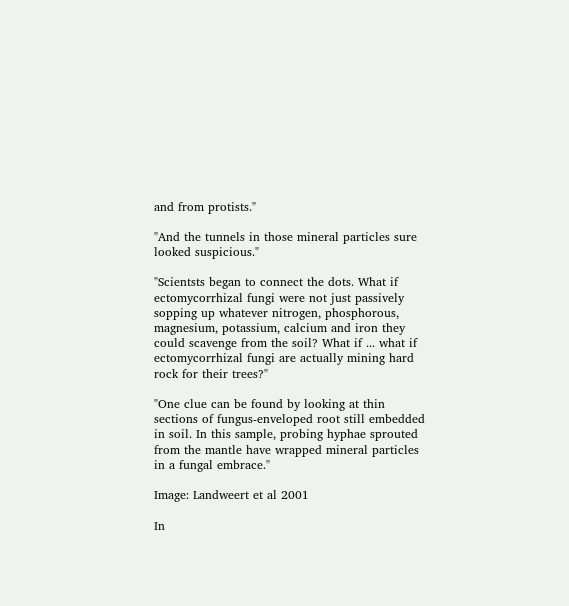and from protists."

"And the tunnels in those mineral particles sure looked suspicious."

"Scientsts began to connect the dots. What if ectomycorrhizal fungi were not just passively sopping up whatever nitrogen, phosphorous, magnesium, potassium, calcium and iron they could scavenge from the soil? What if ... what if ectomycorrhizal fungi are actually mining hard rock for their trees?"

"One clue can be found by looking at thin sections of fungus-enveloped root still embedded in soil. In this sample, probing hyphae sprouted from the mantle have wrapped mineral particles in a fungal embrace."

Image: Landweert et al 2001

In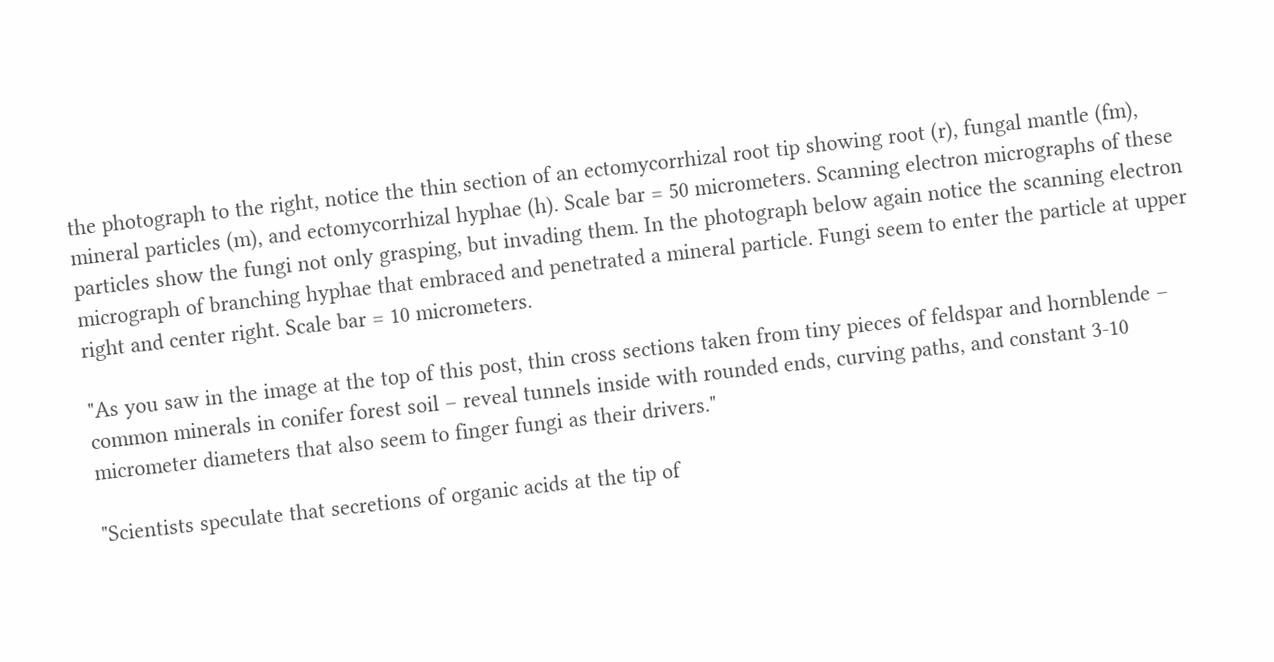the photograph to the right, notice the thin section of an ectomycorrhizal root tip showing root (r), fungal mantle (fm), mineral particles (m), and ectomycorrhizal hyphae (h). Scale bar = 50 micrometers. Scanning electron micrographs of these particles show the fungi not only grasping, but invading them. In the photograph below again notice the scanning electron micrograph of branching hyphae that embraced and penetrated a mineral particle. Fungi seem to enter the particle at upper right and center right. Scale bar = 10 micrometers.

"As you saw in the image at the top of this post, thin cross sections taken from tiny pieces of feldspar and hornblende – common minerals in conifer forest soil – reveal tunnels inside with rounded ends, curving paths, and constant 3-10 micrometer diameters that also seem to finger fungi as their drivers."

"Scientists speculate that secretions of organic acids at the tip of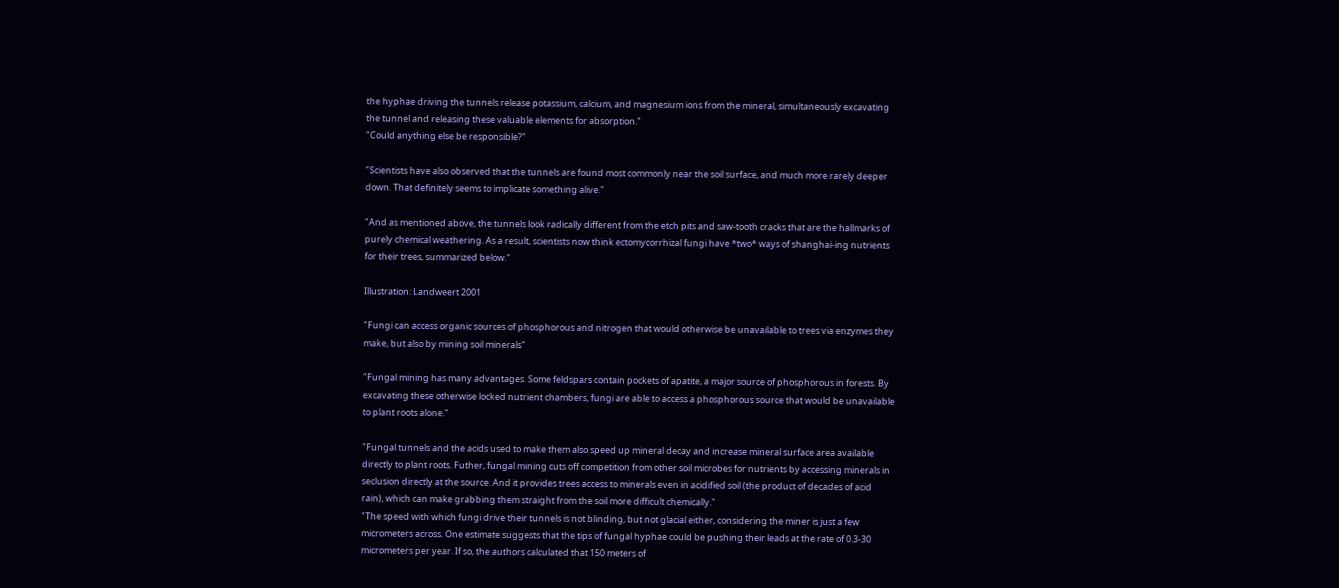the hyphae driving the tunnels release potassium, calcium, and magnesium ions from the mineral, simultaneously excavating the tunnel and releasing these valuable elements for absorption."
"Could anything else be responsible?"

"Scientists have also observed that the tunnels are found most commonly near the soil surface, and much more rarely deeper down. That definitely seems to implicate something alive."

"And as mentioned above, the tunnels look radically different from the etch pits and saw-tooth cracks that are the hallmarks of purely chemical weathering. As a result, scientists now think ectomycorrhizal fungi have *two* ways of shanghai-ing nutrients for their trees, summarized below."

Illustration: Landweert 2001

"Fungi can access organic sources of phosphorous and nitrogen that would otherwise be unavailable to trees via enzymes they make, but also by mining soil minerals"

"Fungal mining has many advantages. Some feldspars contain pockets of apatite, a major source of phosphorous in forests. By excavating these otherwise locked nutrient chambers, fungi are able to access a phosphorous source that would be unavailable to plant roots alone."

"Fungal tunnels and the acids used to make them also speed up mineral decay and increase mineral surface area available directly to plant roots. Futher, fungal mining cuts off competition from other soil microbes for nutrients by accessing minerals in seclusion directly at the source. And it provides trees access to minerals even in acidified soil (the product of decades of acid rain), which can make grabbing them straight from the soil more difficult chemically."
"The speed with which fungi drive their tunnels is not blinding, but not glacial either, considering the miner is just a few micrometers across. One estimate suggests that the tips of fungal hyphae could be pushing their leads at the rate of 0.3-30 micrometers per year. If so, the authors calculated that 150 meters of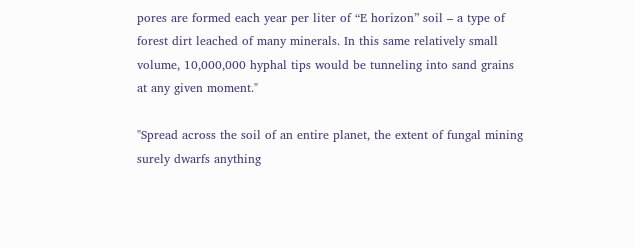pores are formed each year per liter of “E horizon” soil – a type of forest dirt leached of many minerals. In this same relatively small volume, 10,000,000 hyphal tips would be tunneling into sand grains at any given moment."

"Spread across the soil of an entire planet, the extent of fungal mining surely dwarfs anything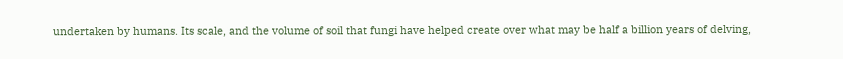undertaken by humans. Its scale, and the volume of soil that fungi have helped create over what may be half a billion years of delving,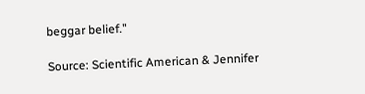beggar belief."

Source: Scientific American & Jennifer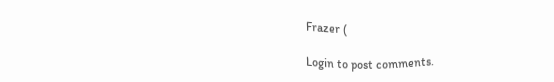Frazer (

Login to post comments.